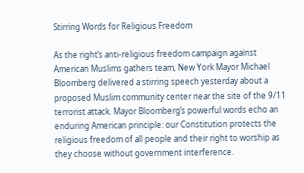Stirring Words for Religious Freedom

As the right’s anti-religious freedom campaign against American Muslims gathers team, New York Mayor Michael Bloomberg delivered a stirring speech yesterday about a proposed Muslim community center near the site of the 9/11 terrorist attack. Mayor Bloomberg’s powerful words echo an enduring American principle: our Constitution protects the religious freedom of all people and their right to worship as they choose without government interference.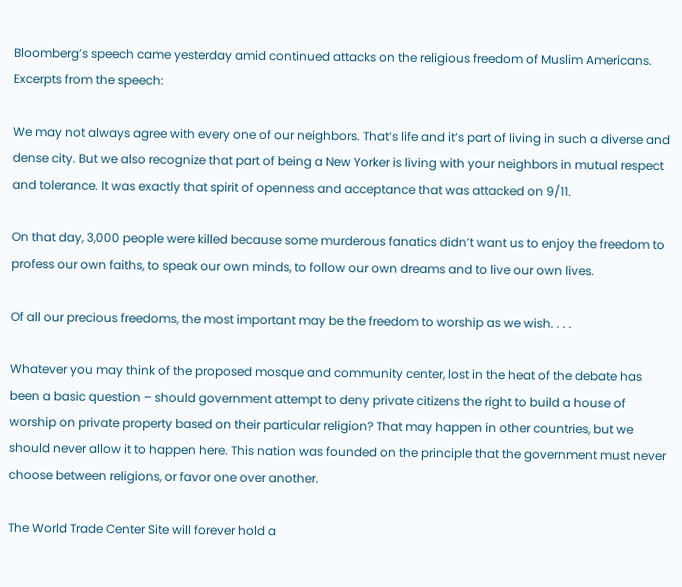Bloomberg’s speech came yesterday amid continued attacks on the religious freedom of Muslim Americans. Excerpts from the speech:

We may not always agree with every one of our neighbors. That’s life and it’s part of living in such a diverse and dense city. But we also recognize that part of being a New Yorker is living with your neighbors in mutual respect and tolerance. It was exactly that spirit of openness and acceptance that was attacked on 9/11.

On that day, 3,000 people were killed because some murderous fanatics didn’t want us to enjoy the freedom to profess our own faiths, to speak our own minds, to follow our own dreams and to live our own lives.

Of all our precious freedoms, the most important may be the freedom to worship as we wish. . . .

Whatever you may think of the proposed mosque and community center, lost in the heat of the debate has been a basic question – should government attempt to deny private citizens the right to build a house of worship on private property based on their particular religion? That may happen in other countries, but we should never allow it to happen here. This nation was founded on the principle that the government must never choose between religions, or favor one over another.

The World Trade Center Site will forever hold a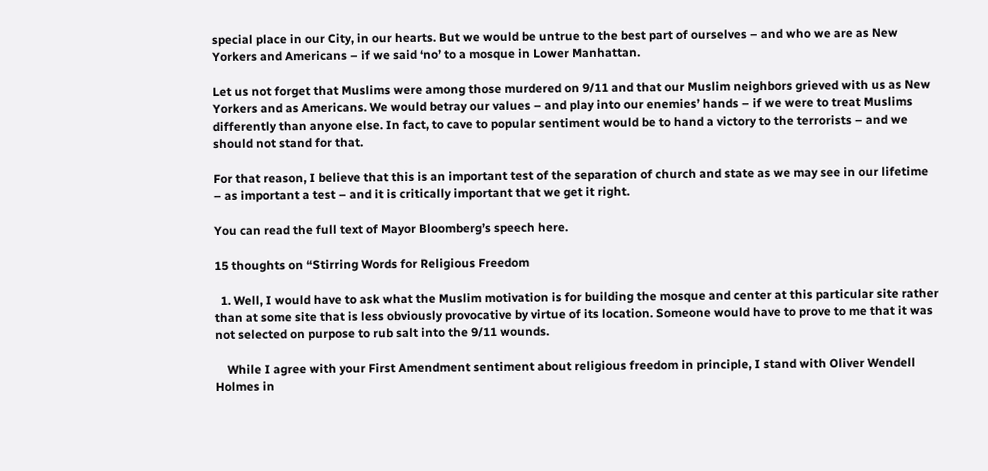special place in our City, in our hearts. But we would be untrue to the best part of ourselves – and who we are as New Yorkers and Americans – if we said ‘no’ to a mosque in Lower Manhattan.

Let us not forget that Muslims were among those murdered on 9/11 and that our Muslim neighbors grieved with us as New Yorkers and as Americans. We would betray our values – and play into our enemies’ hands – if we were to treat Muslims differently than anyone else. In fact, to cave to popular sentiment would be to hand a victory to the terrorists – and we should not stand for that.

For that reason, I believe that this is an important test of the separation of church and state as we may see in our lifetime – as important a test – and it is critically important that we get it right.

You can read the full text of Mayor Bloomberg’s speech here.

15 thoughts on “Stirring Words for Religious Freedom

  1. Well, I would have to ask what the Muslim motivation is for building the mosque and center at this particular site rather than at some site that is less obviously provocative by virtue of its location. Someone would have to prove to me that it was not selected on purpose to rub salt into the 9/11 wounds.

    While I agree with your First Amendment sentiment about religious freedom in principle, I stand with Oliver Wendell Holmes in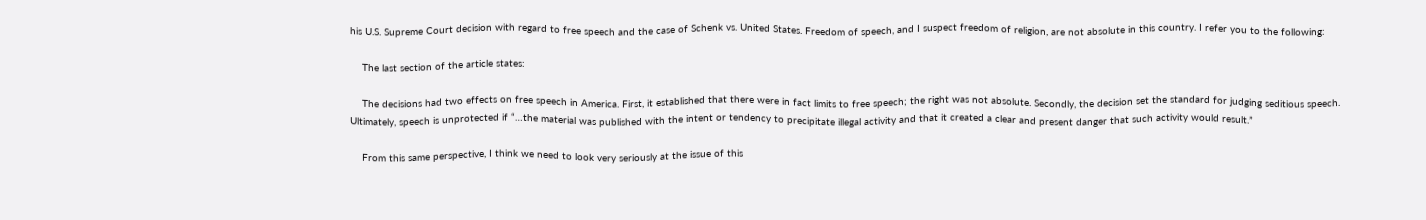his U.S. Supreme Court decision with regard to free speech and the case of Schenk vs. United States. Freedom of speech, and I suspect freedom of religion, are not absolute in this country. I refer you to the following:

    The last section of the article states:

    The decisions had two effects on free speech in America. First, it established that there were in fact limits to free speech; the right was not absolute. Secondly, the decision set the standard for judging seditious speech. Ultimately, speech is unprotected if “…the material was published with the intent or tendency to precipitate illegal activity and that it created a clear and present danger that such activity would result.”

    From this same perspective, I think we need to look very seriously at the issue of this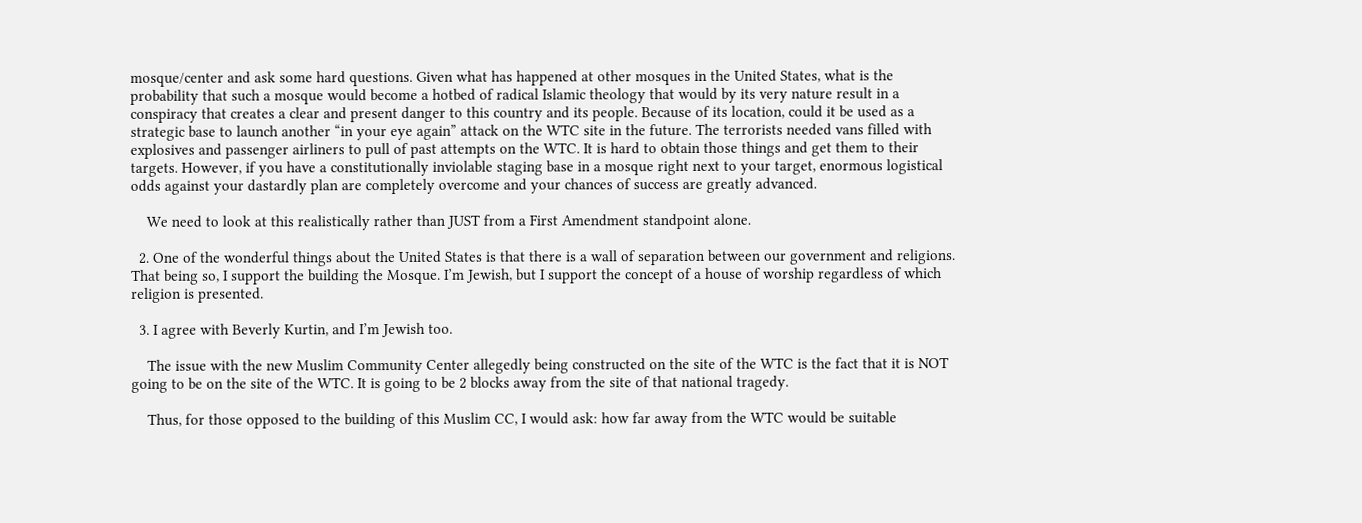mosque/center and ask some hard questions. Given what has happened at other mosques in the United States, what is the probability that such a mosque would become a hotbed of radical Islamic theology that would by its very nature result in a conspiracy that creates a clear and present danger to this country and its people. Because of its location, could it be used as a strategic base to launch another “in your eye again” attack on the WTC site in the future. The terrorists needed vans filled with explosives and passenger airliners to pull of past attempts on the WTC. It is hard to obtain those things and get them to their targets. However, if you have a constitutionally inviolable staging base in a mosque right next to your target, enormous logistical odds against your dastardly plan are completely overcome and your chances of success are greatly advanced.

    We need to look at this realistically rather than JUST from a First Amendment standpoint alone.

  2. One of the wonderful things about the United States is that there is a wall of separation between our government and religions. That being so, I support the building the Mosque. I’m Jewish, but I support the concept of a house of worship regardless of which religion is presented.

  3. I agree with Beverly Kurtin, and I’m Jewish too.

    The issue with the new Muslim Community Center allegedly being constructed on the site of the WTC is the fact that it is NOT going to be on the site of the WTC. It is going to be 2 blocks away from the site of that national tragedy.

    Thus, for those opposed to the building of this Muslim CC, I would ask: how far away from the WTC would be suitable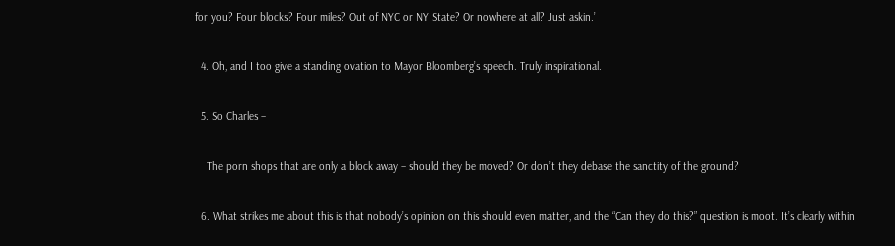for you? Four blocks? Four miles? Out of NYC or NY State? Or nowhere at all? Just askin.’

  4. Oh, and I too give a standing ovation to Mayor Bloomberg’s speech. Truly inspirational.

  5. So Charles –

    The porn shops that are only a block away – should they be moved? Or don’t they debase the sanctity of the ground?

  6. What strikes me about this is that nobody’s opinion on this should even matter, and the “Can they do this?” question is moot. It’s clearly within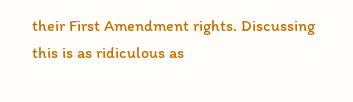their First Amendment rights. Discussing this is as ridiculous as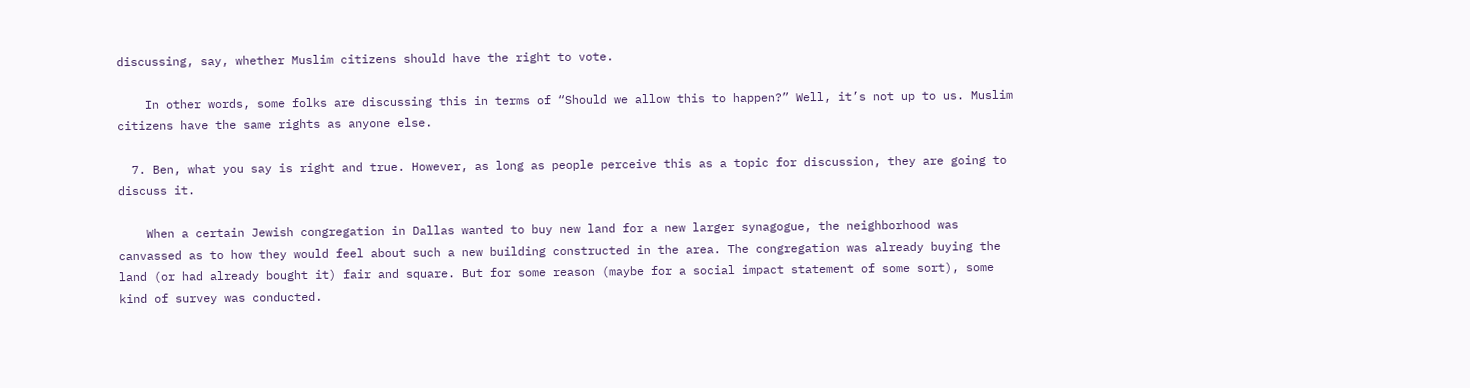discussing, say, whether Muslim citizens should have the right to vote.

    In other words, some folks are discussing this in terms of “Should we allow this to happen?” Well, it’s not up to us. Muslim citizens have the same rights as anyone else.

  7. Ben, what you say is right and true. However, as long as people perceive this as a topic for discussion, they are going to discuss it.

    When a certain Jewish congregation in Dallas wanted to buy new land for a new larger synagogue, the neighborhood was canvassed as to how they would feel about such a new building constructed in the area. The congregation was already buying the land (or had already bought it) fair and square. But for some reason (maybe for a social impact statement of some sort), some kind of survey was conducted.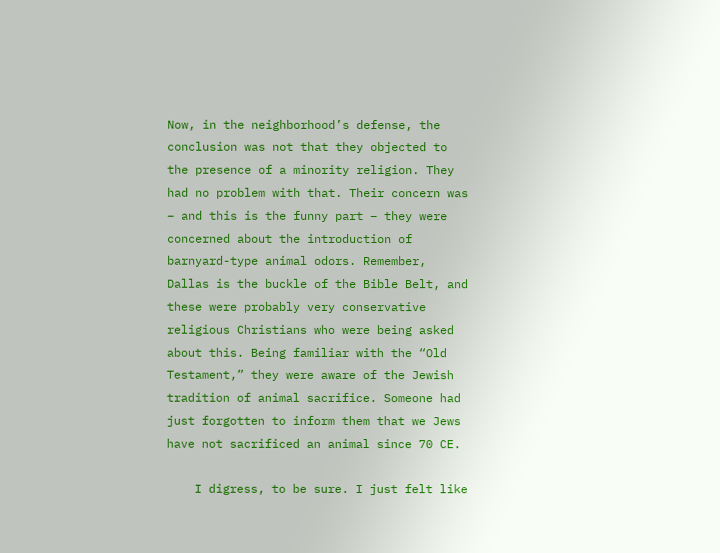Now, in the neighborhood’s defense, the conclusion was not that they objected to the presence of a minority religion. They had no problem with that. Their concern was – and this is the funny part – they were concerned about the introduction of barnyard-type animal odors. Remember, Dallas is the buckle of the Bible Belt, and these were probably very conservative religious Christians who were being asked about this. Being familiar with the “Old Testament,” they were aware of the Jewish tradition of animal sacrifice. Someone had just forgotten to inform them that we Jews have not sacrificed an animal since 70 CE.

    I digress, to be sure. I just felt like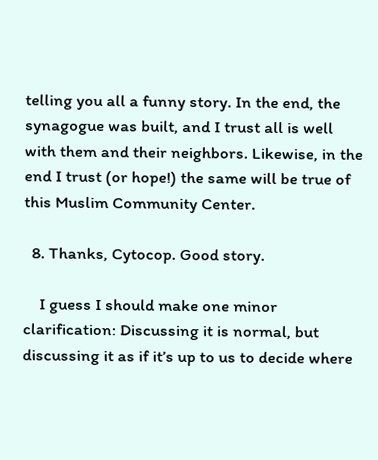telling you all a funny story. In the end, the synagogue was built, and I trust all is well with them and their neighbors. Likewise, in the end I trust (or hope!) the same will be true of this Muslim Community Center.

  8. Thanks, Cytocop. Good story.

    I guess I should make one minor clarification: Discussing it is normal, but discussing it as if it’s up to us to decide where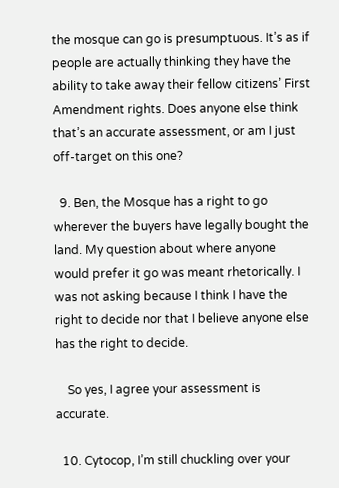the mosque can go is presumptuous. It’s as if people are actually thinking they have the ability to take away their fellow citizens’ First Amendment rights. Does anyone else think that’s an accurate assessment, or am I just off-target on this one?

  9. Ben, the Mosque has a right to go wherever the buyers have legally bought the land. My question about where anyone would prefer it go was meant rhetorically. I was not asking because I think I have the right to decide nor that I believe anyone else has the right to decide.

    So yes, I agree your assessment is accurate.

  10. Cytocop, I’m still chuckling over your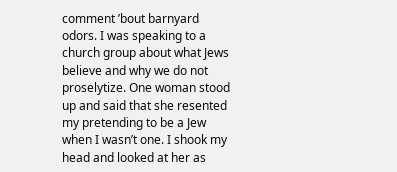comment ’bout barnyard odors. I was speaking to a church group about what Jews believe and why we do not proselytize. One woman stood up and said that she resented my pretending to be a Jew when I wasn’t one. I shook my head and looked at her as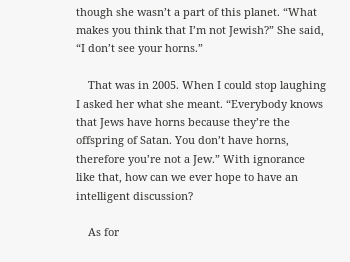though she wasn’t a part of this planet. “What makes you think that I’m not Jewish?” She said, “I don’t see your horns.”

    That was in 2005. When I could stop laughing I asked her what she meant. “Everybody knows that Jews have horns because they’re the offspring of Satan. You don’t have horns, therefore you’re not a Jew.” With ignorance like that, how can we ever hope to have an intelligent discussion?

    As for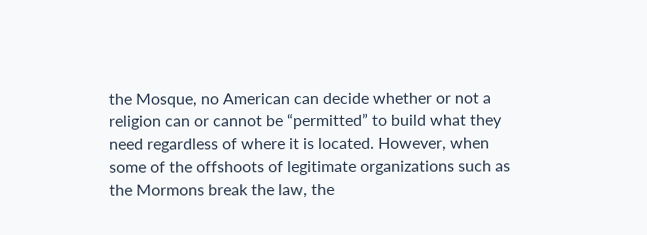the Mosque, no American can decide whether or not a religion can or cannot be “permitted” to build what they need regardless of where it is located. However, when some of the offshoots of legitimate organizations such as the Mormons break the law, the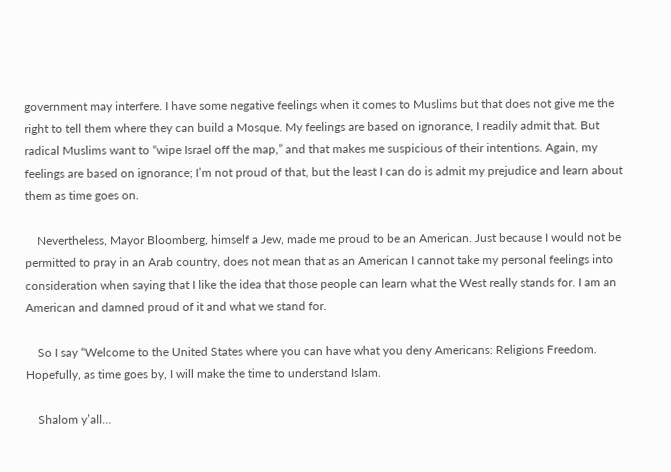government may interfere. I have some negative feelings when it comes to Muslims but that does not give me the right to tell them where they can build a Mosque. My feelings are based on ignorance, I readily admit that. But radical Muslims want to “wipe Israel off the map,” and that makes me suspicious of their intentions. Again, my feelings are based on ignorance; I’m not proud of that, but the least I can do is admit my prejudice and learn about them as time goes on.

    Nevertheless, Mayor Bloomberg, himself a Jew, made me proud to be an American. Just because I would not be permitted to pray in an Arab country, does not mean that as an American I cannot take my personal feelings into consideration when saying that I like the idea that those people can learn what the West really stands for. I am an American and damned proud of it and what we stand for.

    So I say “Welcome to the United States where you can have what you deny Americans: Religions Freedom. Hopefully, as time goes by, I will make the time to understand Islam.

    Shalom y’all…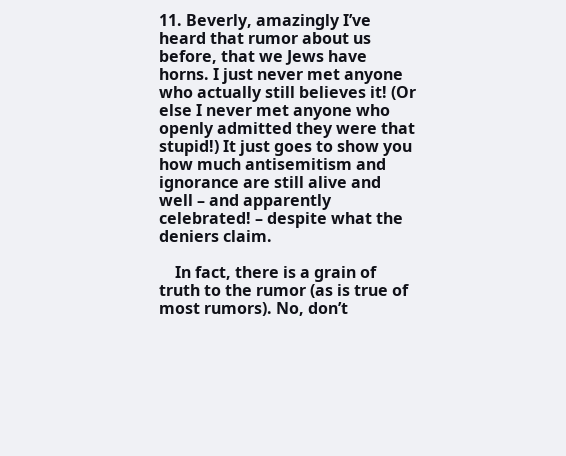11. Beverly, amazingly I’ve heard that rumor about us before, that we Jews have horns. I just never met anyone who actually still believes it! (Or else I never met anyone who openly admitted they were that stupid!) It just goes to show you how much antisemitism and ignorance are still alive and well – and apparently celebrated! – despite what the deniers claim.

    In fact, there is a grain of truth to the rumor (as is true of most rumors). No, don’t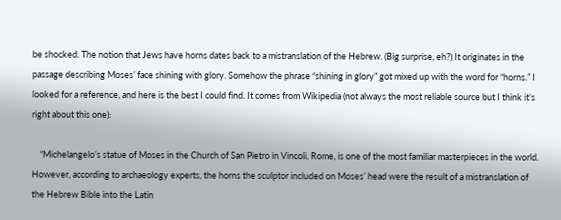be shocked. The notion that Jews have horns dates back to a mistranslation of the Hebrew. (Big surprise, eh?) It originates in the passage describing Moses’ face shining with glory. Somehow the phrase “shining in glory” got mixed up with the word for “horns.” I looked for a reference, and here is the best I could find. It comes from Wikipedia (not always the most reliable source but I think it’s right about this one):

    “Michelangelo’s statue of Moses in the Church of San Pietro in Vincoli, Rome, is one of the most familiar masterpieces in the world. However, according to archaeology experts, the horns the sculptor included on Moses’ head were the result of a mistranslation of the Hebrew Bible into the Latin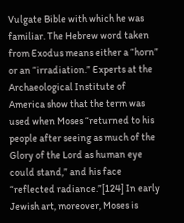Vulgate Bible with which he was familiar. The Hebrew word taken from Exodus means either a “horn” or an “irradiation.” Experts at the Archaeological Institute of America show that the term was used when Moses “returned to his people after seeing as much of the Glory of the Lord as human eye could stand,” and his face “reflected radiance.”[124] In early Jewish art, moreover, Moses is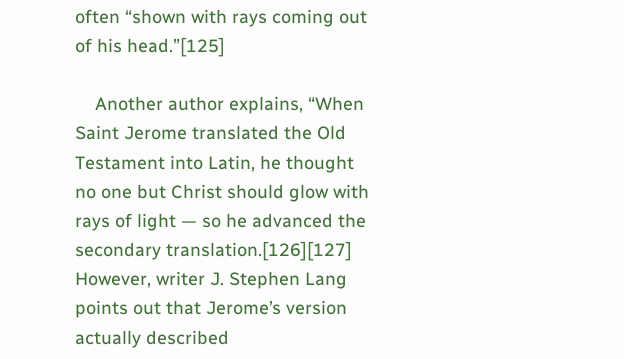often “shown with rays coming out of his head.”[125]

    Another author explains, “When Saint Jerome translated the Old Testament into Latin, he thought no one but Christ should glow with rays of light — so he advanced the secondary translation.[126][127] However, writer J. Stephen Lang points out that Jerome’s version actually described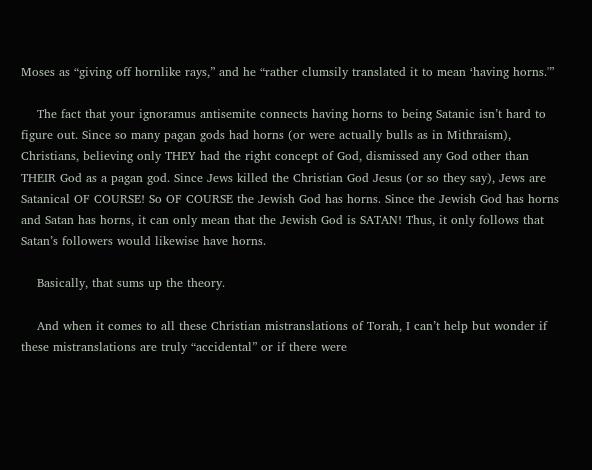Moses as “giving off hornlike rays,” and he “rather clumsily translated it to mean ‘having horns.'”

    The fact that your ignoramus antisemite connects having horns to being Satanic isn’t hard to figure out. Since so many pagan gods had horns (or were actually bulls as in Mithraism), Christians, believing only THEY had the right concept of God, dismissed any God other than THEIR God as a pagan god. Since Jews killed the Christian God Jesus (or so they say), Jews are Satanical OF COURSE! So OF COURSE the Jewish God has horns. Since the Jewish God has horns and Satan has horns, it can only mean that the Jewish God is SATAN! Thus, it only follows that Satan’s followers would likewise have horns.

    Basically, that sums up the theory.

    And when it comes to all these Christian mistranslations of Torah, I can’t help but wonder if these mistranslations are truly “accidental” or if there were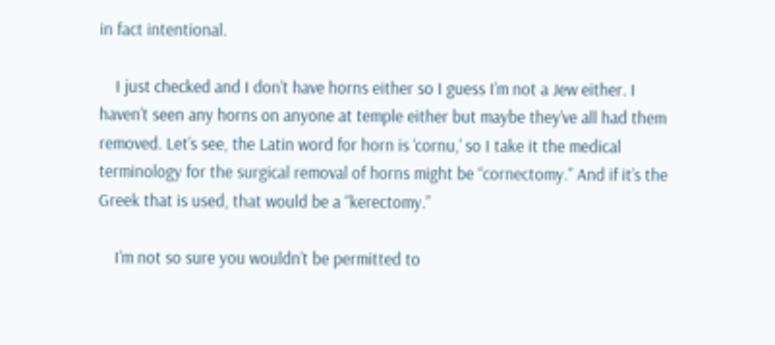in fact intentional.

    I just checked and I don’t have horns either so I guess I’m not a Jew either. I haven’t seen any horns on anyone at temple either but maybe they’ve all had them removed. Let’s see, the Latin word for horn is ‘cornu,’ so I take it the medical terminology for the surgical removal of horns might be “cornectomy.” And if it’s the Greek that is used, that would be a “kerectomy.”

    I’m not so sure you wouldn’t be permitted to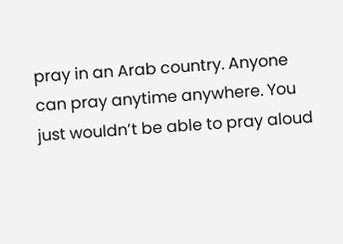pray in an Arab country. Anyone can pray anytime anywhere. You just wouldn’t be able to pray aloud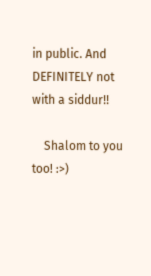in public. And DEFINITELY not with a siddur!!

    Shalom to you too! :>)